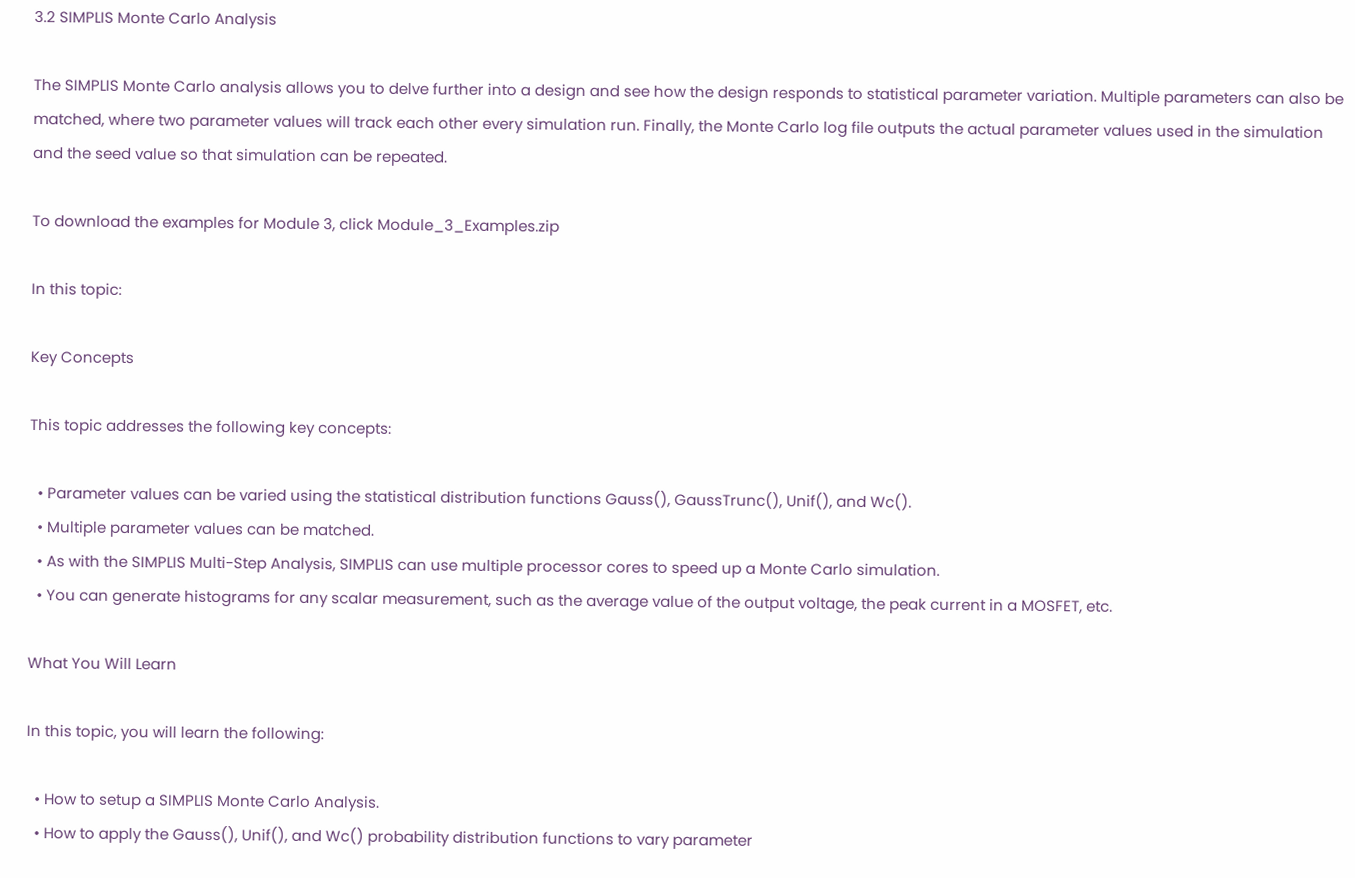3.2 SIMPLIS Monte Carlo Analysis

The SIMPLIS Monte Carlo analysis allows you to delve further into a design and see how the design responds to statistical parameter variation. Multiple parameters can also be matched, where two parameter values will track each other every simulation run. Finally, the Monte Carlo log file outputs the actual parameter values used in the simulation and the seed value so that simulation can be repeated.

To download the examples for Module 3, click Module_3_Examples.zip

In this topic:

Key Concepts

This topic addresses the following key concepts:

  • Parameter values can be varied using the statistical distribution functions Gauss(), GaussTrunc(), Unif(), and Wc().
  • Multiple parameter values can be matched.
  • As with the SIMPLIS Multi-Step Analysis, SIMPLIS can use multiple processor cores to speed up a Monte Carlo simulation.
  • You can generate histograms for any scalar measurement, such as the average value of the output voltage, the peak current in a MOSFET, etc.

What You Will Learn

In this topic, you will learn the following:

  • How to setup a SIMPLIS Monte Carlo Analysis.
  • How to apply the Gauss(), Unif(), and Wc() probability distribution functions to vary parameter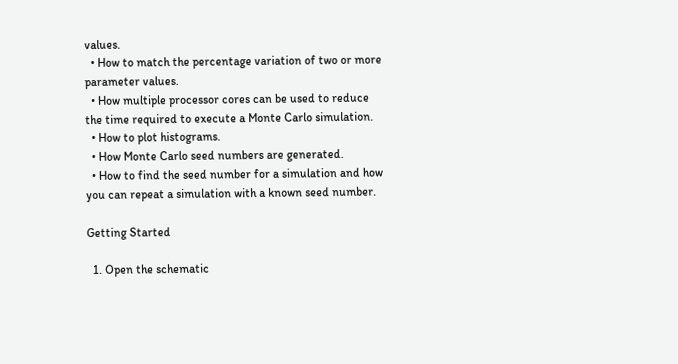values.
  • How to match the percentage variation of two or more parameter values.
  • How multiple processor cores can be used to reduce the time required to execute a Monte Carlo simulation.
  • How to plot histograms.
  • How Monte Carlo seed numbers are generated.
  • How to find the seed number for a simulation and how you can repeat a simulation with a known seed number.

Getting Started

  1. Open the schematic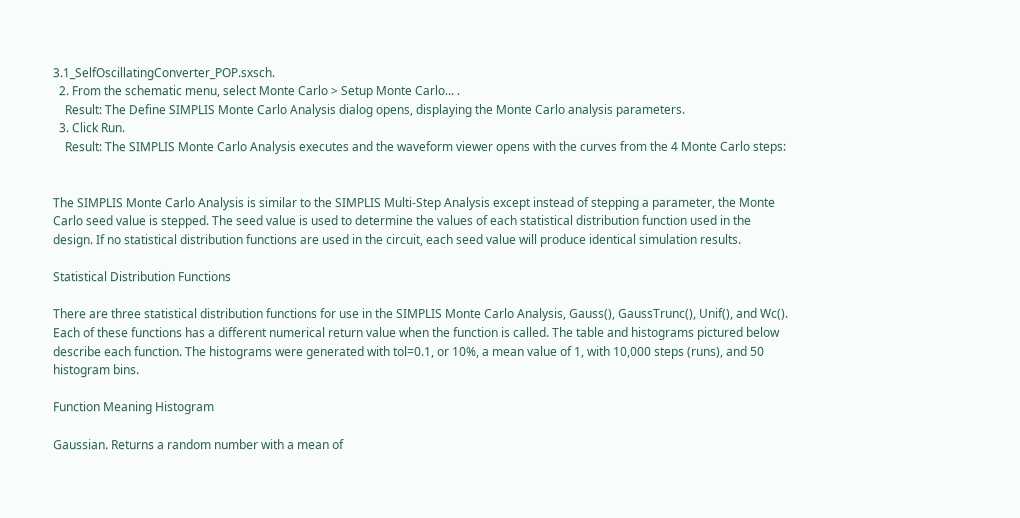3.1_SelfOscillatingConverter_POP.sxsch.
  2. From the schematic menu, select Monte Carlo > Setup Monte Carlo... .
    Result: The Define SIMPLIS Monte Carlo Analysis dialog opens, displaying the Monte Carlo analysis parameters.
  3. Click Run.
    Result: The SIMPLIS Monte Carlo Analysis executes and the waveform viewer opens with the curves from the 4 Monte Carlo steps:


The SIMPLIS Monte Carlo Analysis is similar to the SIMPLIS Multi-Step Analysis except instead of stepping a parameter, the Monte Carlo seed value is stepped. The seed value is used to determine the values of each statistical distribution function used in the design. If no statistical distribution functions are used in the circuit, each seed value will produce identical simulation results.

Statistical Distribution Functions

There are three statistical distribution functions for use in the SIMPLIS Monte Carlo Analysis, Gauss(), GaussTrunc(), Unif(), and Wc(). Each of these functions has a different numerical return value when the function is called. The table and histograms pictured below describe each function. The histograms were generated with tol=0.1, or 10%, a mean value of 1, with 10,000 steps (runs), and 50 histogram bins.

Function Meaning Histogram

Gaussian. Returns a random number with a mean of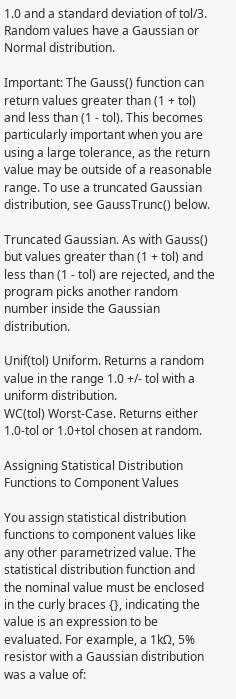1.0 and a standard deviation of tol/3. Random values have a Gaussian or Normal distribution.

Important: The Gauss() function can return values greater than (1 + tol) and less than (1 - tol). This becomes particularly important when you are using a large tolerance, as the return value may be outside of a reasonable range. To use a truncated Gaussian distribution, see GaussTrunc() below.

Truncated Gaussian. As with Gauss() but values greater than (1 + tol) and less than (1 - tol) are rejected, and the program picks another random number inside the Gaussian distribution.

Unif(tol) Uniform. Returns a random value in the range 1.0 +/- tol with a uniform distribution.
WC(tol) Worst-Case. Returns either 1.0-tol or 1.0+tol chosen at random.

Assigning Statistical Distribution Functions to Component Values

You assign statistical distribution functions to component values like any other parametrized value. The statistical distribution function and the nominal value must be enclosed in the curly braces {}, indicating the value is an expression to be evaluated. For example, a 1kΩ, 5% resistor with a Gaussian distribution was a value of: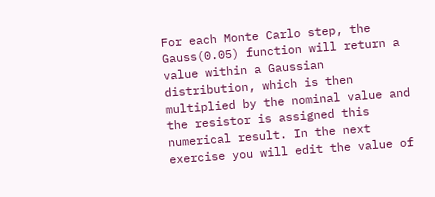For each Monte Carlo step, the Gauss(0.05) function will return a value within a Gaussian distribution, which is then multiplied by the nominal value and the resistor is assigned this numerical result. In the next exercise you will edit the value of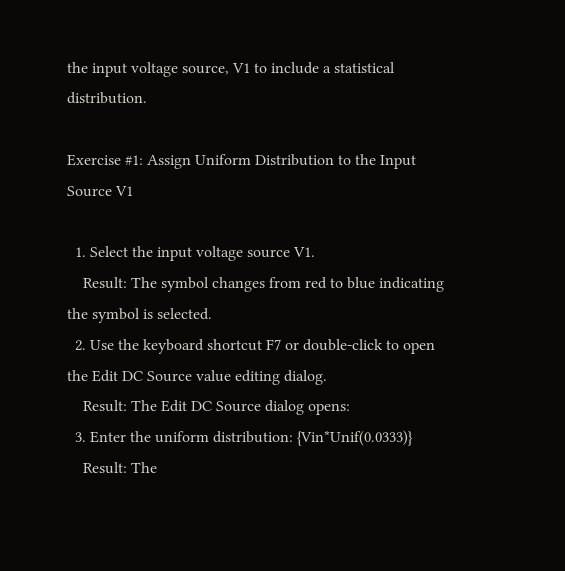the input voltage source, V1 to include a statistical distribution.

Exercise #1: Assign Uniform Distribution to the Input Source V1

  1. Select the input voltage source V1.
    Result: The symbol changes from red to blue indicating the symbol is selected.
  2. Use the keyboard shortcut F7 or double-click to open the Edit DC Source value editing dialog.
    Result: The Edit DC Source dialog opens:
  3. Enter the uniform distribution: {Vin*Unif(0.0333)}
    Result: The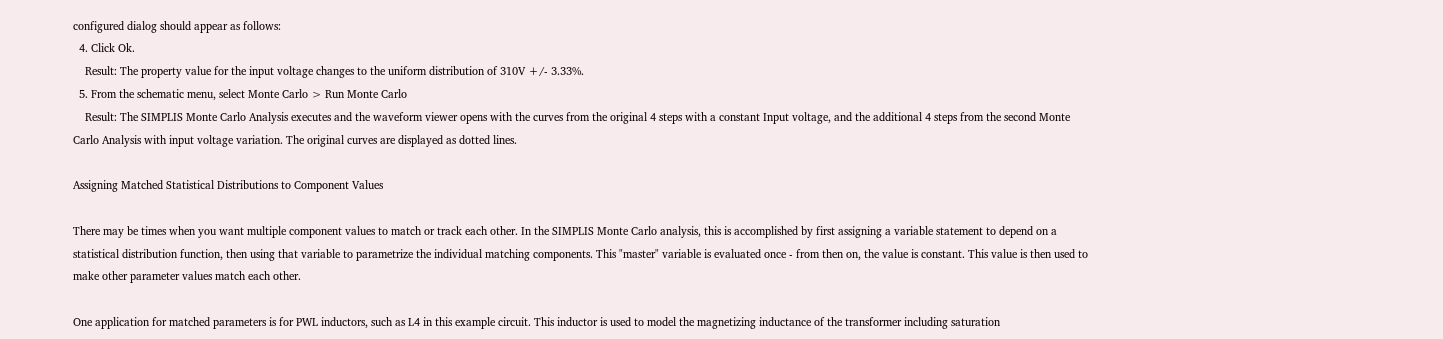configured dialog should appear as follows:
  4. Click Ok.
    Result: The property value for the input voltage changes to the uniform distribution of 310V +/- 3.33%.
  5. From the schematic menu, select Monte Carlo > Run Monte Carlo
    Result: The SIMPLIS Monte Carlo Analysis executes and the waveform viewer opens with the curves from the original 4 steps with a constant Input voltage, and the additional 4 steps from the second Monte Carlo Analysis with input voltage variation. The original curves are displayed as dotted lines.

Assigning Matched Statistical Distributions to Component Values

There may be times when you want multiple component values to match or track each other. In the SIMPLIS Monte Carlo analysis, this is accomplished by first assigning a variable statement to depend on a statistical distribution function, then using that variable to parametrize the individual matching components. This "master" variable is evaluated once - from then on, the value is constant. This value is then used to make other parameter values match each other.

One application for matched parameters is for PWL inductors, such as L4 in this example circuit. This inductor is used to model the magnetizing inductance of the transformer including saturation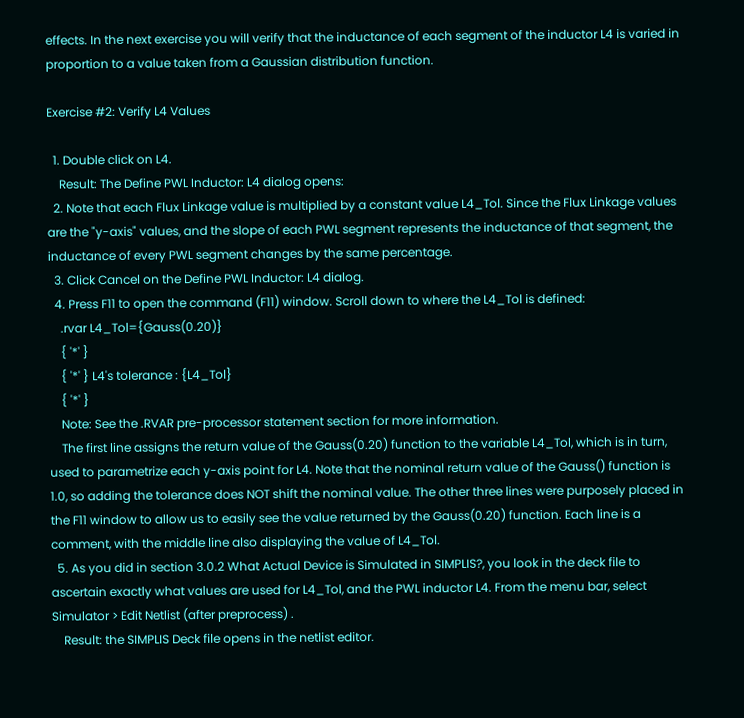effects. In the next exercise you will verify that the inductance of each segment of the inductor L4 is varied in proportion to a value taken from a Gaussian distribution function.

Exercise #2: Verify L4 Values

  1. Double click on L4.
    Result: The Define PWL Inductor: L4 dialog opens:
  2. Note that each Flux Linkage value is multiplied by a constant value L4_Tol. Since the Flux Linkage values are the "y-axis" values, and the slope of each PWL segment represents the inductance of that segment, the inductance of every PWL segment changes by the same percentage.
  3. Click Cancel on the Define PWL Inductor: L4 dialog.
  4. Press F11 to open the command (F11) window. Scroll down to where the L4_Tol is defined:
    .rvar L4_Tol={Gauss(0.20)}
    { '*' }
    { '*' } L4's tolerance : {L4_Tol}
    { '*' }
    Note: See the .RVAR pre-processor statement section for more information.
    The first line assigns the return value of the Gauss(0.20) function to the variable L4_Tol, which is in turn, used to parametrize each y-axis point for L4. Note that the nominal return value of the Gauss() function is 1.0, so adding the tolerance does NOT shift the nominal value. The other three lines were purposely placed in the F11 window to allow us to easily see the value returned by the Gauss(0.20) function. Each line is a comment, with the middle line also displaying the value of L4_Tol.
  5. As you did in section 3.0.2 What Actual Device is Simulated in SIMPLIS?, you look in the deck file to ascertain exactly what values are used for L4_Tol, and the PWL inductor L4. From the menu bar, select Simulator > Edit Netlist (after preprocess) .
    Result: the SIMPLIS Deck file opens in the netlist editor.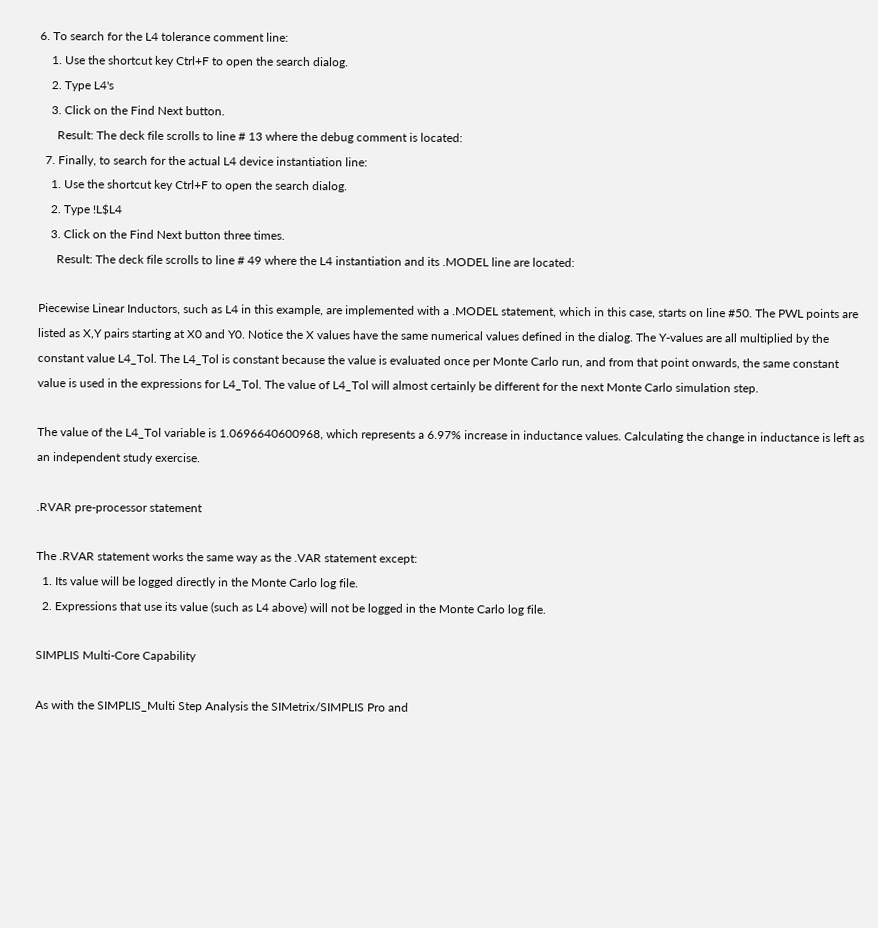6. To search for the L4 tolerance comment line:
    1. Use the shortcut key Ctrl+F to open the search dialog.
    2. Type L4's
    3. Click on the Find Next button.
      Result: The deck file scrolls to line # 13 where the debug comment is located:
  7. Finally, to search for the actual L4 device instantiation line:
    1. Use the shortcut key Ctrl+F to open the search dialog.
    2. Type !L$L4
    3. Click on the Find Next button three times.
      Result: The deck file scrolls to line # 49 where the L4 instantiation and its .MODEL line are located:

Piecewise Linear Inductors, such as L4 in this example, are implemented with a .MODEL statement, which in this case, starts on line #50. The PWL points are listed as X,Y pairs starting at X0 and Y0. Notice the X values have the same numerical values defined in the dialog. The Y-values are all multiplied by the constant value L4_Tol. The L4_Tol is constant because the value is evaluated once per Monte Carlo run, and from that point onwards, the same constant value is used in the expressions for L4_Tol. The value of L4_Tol will almost certainly be different for the next Monte Carlo simulation step.

The value of the L4_Tol variable is 1.0696640600968, which represents a 6.97% increase in inductance values. Calculating the change in inductance is left as an independent study exercise.

.RVAR pre-processor statement

The .RVAR statement works the same way as the .VAR statement except:
  1. Its value will be logged directly in the Monte Carlo log file.
  2. Expressions that use its value (such as L4 above) will not be logged in the Monte Carlo log file.

SIMPLIS Multi-Core Capability

As with the SIMPLIS_Multi Step Analysis the SIMetrix/SIMPLIS Pro and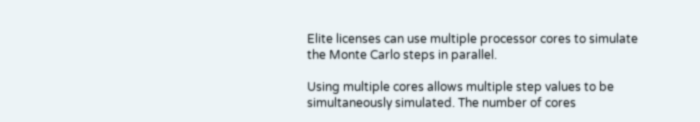Elite licenses can use multiple processor cores to simulate the Monte Carlo steps in parallel.

Using multiple cores allows multiple step values to be simultaneously simulated. The number of cores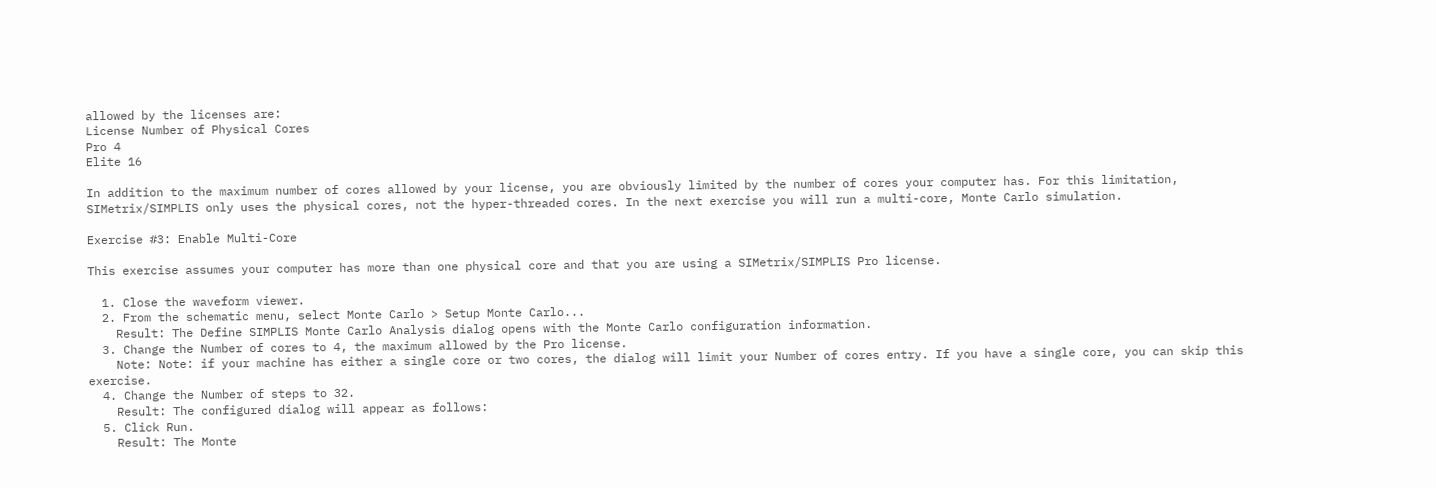allowed by the licenses are:
License Number of Physical Cores
Pro 4
Elite 16

In addition to the maximum number of cores allowed by your license, you are obviously limited by the number of cores your computer has. For this limitation, SIMetrix/SIMPLIS only uses the physical cores, not the hyper-threaded cores. In the next exercise you will run a multi-core, Monte Carlo simulation.

Exercise #3: Enable Multi-Core

This exercise assumes your computer has more than one physical core and that you are using a SIMetrix/SIMPLIS Pro license.

  1. Close the waveform viewer.
  2. From the schematic menu, select Monte Carlo > Setup Monte Carlo...
    Result: The Define SIMPLIS Monte Carlo Analysis dialog opens with the Monte Carlo configuration information.
  3. Change the Number of cores to 4, the maximum allowed by the Pro license.
    Note: Note: if your machine has either a single core or two cores, the dialog will limit your Number of cores entry. If you have a single core, you can skip this exercise.
  4. Change the Number of steps to 32.
    Result: The configured dialog will appear as follows:
  5. Click Run.
    Result: The Monte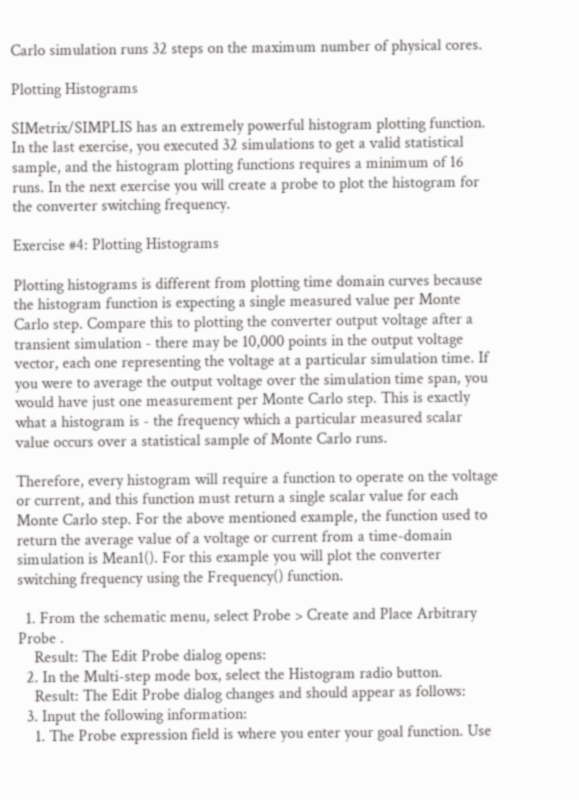Carlo simulation runs 32 steps on the maximum number of physical cores.

Plotting Histograms

SIMetrix/SIMPLIS has an extremely powerful histogram plotting function. In the last exercise, you executed 32 simulations to get a valid statistical sample, and the histogram plotting functions requires a minimum of 16 runs. In the next exercise you will create a probe to plot the histogram for the converter switching frequency.

Exercise #4: Plotting Histograms

Plotting histograms is different from plotting time domain curves because the histogram function is expecting a single measured value per Monte Carlo step. Compare this to plotting the converter output voltage after a transient simulation - there may be 10,000 points in the output voltage vector, each one representing the voltage at a particular simulation time. If you were to average the output voltage over the simulation time span, you would have just one measurement per Monte Carlo step. This is exactly what a histogram is - the frequency which a particular measured scalar value occurs over a statistical sample of Monte Carlo runs.

Therefore, every histogram will require a function to operate on the voltage or current, and this function must return a single scalar value for each Monte Carlo step. For the above mentioned example, the function used to return the average value of a voltage or current from a time-domain simulation is Mean1(). For this example you will plot the converter switching frequency using the Frequency() function.

  1. From the schematic menu, select Probe > Create and Place Arbitrary Probe .
    Result: The Edit Probe dialog opens:
  2. In the Multi-step mode box, select the Histogram radio button.
    Result: The Edit Probe dialog changes and should appear as follows:
  3. Input the following information:
    1. The Probe expression field is where you enter your goal function. Use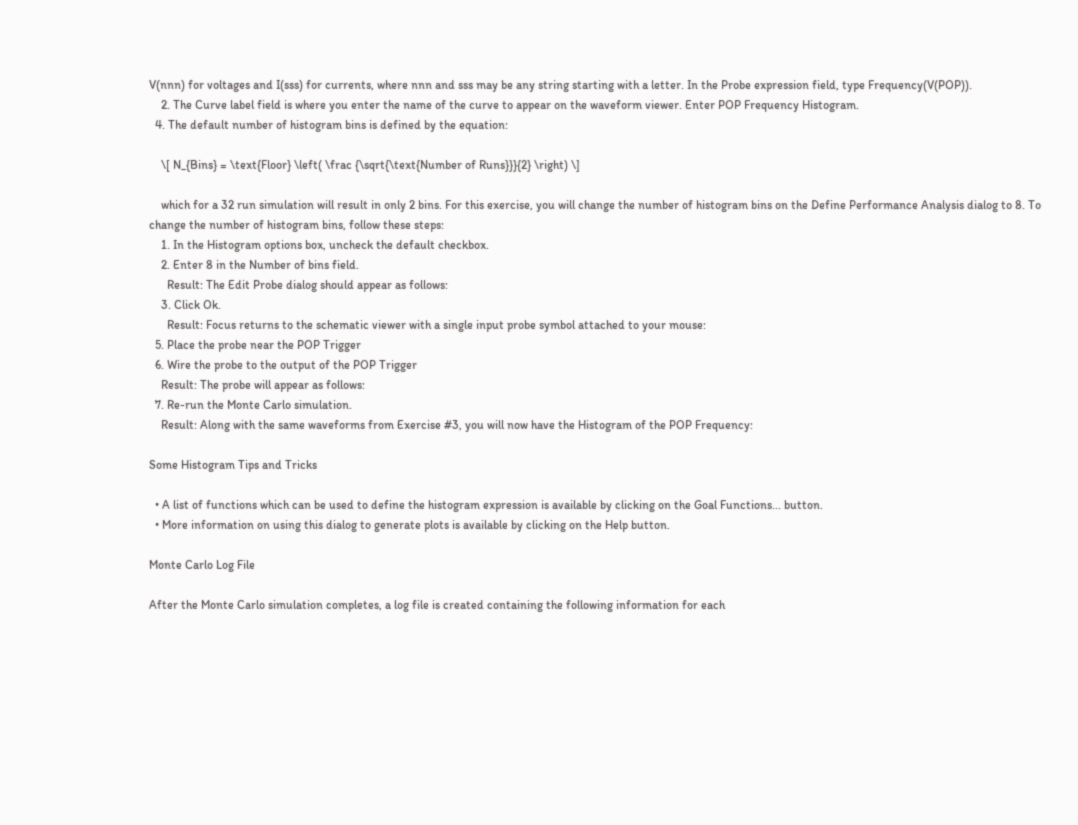V(nnn) for voltages and I(sss) for currents, where nnn and sss may be any string starting with a letter. In the Probe expression field, type Frequency(V(POP)).
    2. The Curve label field is where you enter the name of the curve to appear on the waveform viewer. Enter POP Frequency Histogram.
  4. The default number of histogram bins is defined by the equation:

    \[ N_{Bins} = \text{Floor} \left( \frac {\sqrt{\text{Number of Runs}}}{2} \right) \]

    which for a 32 run simulation will result in only 2 bins. For this exercise, you will change the number of histogram bins on the Define Performance Analysis dialog to 8. To change the number of histogram bins, follow these steps:
    1. In the Histogram options box, uncheck the default checkbox.
    2. Enter 8 in the Number of bins field.
      Result: The Edit Probe dialog should appear as follows:
    3. Click Ok.
      Result: Focus returns to the schematic viewer with a single input probe symbol attached to your mouse:
  5. Place the probe near the POP Trigger
  6. Wire the probe to the output of the POP Trigger
    Result: The probe will appear as follows:
  7. Re-run the Monte Carlo simulation.
    Result: Along with the same waveforms from Exercise #3, you will now have the Histogram of the POP Frequency:

Some Histogram Tips and Tricks

  • A list of functions which can be used to define the histogram expression is available by clicking on the Goal Functions... button.
  • More information on using this dialog to generate plots is available by clicking on the Help button.

Monte Carlo Log File

After the Monte Carlo simulation completes, a log file is created containing the following information for each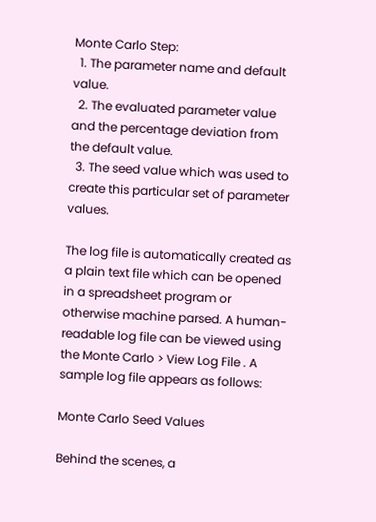Monte Carlo Step:
  1. The parameter name and default value.
  2. The evaluated parameter value and the percentage deviation from the default value.
  3. The seed value which was used to create this particular set of parameter values.

The log file is automatically created as a plain text file which can be opened in a spreadsheet program or otherwise machine parsed. A human-readable log file can be viewed using the Monte Carlo > View Log File . A sample log file appears as follows:

Monte Carlo Seed Values

Behind the scenes, a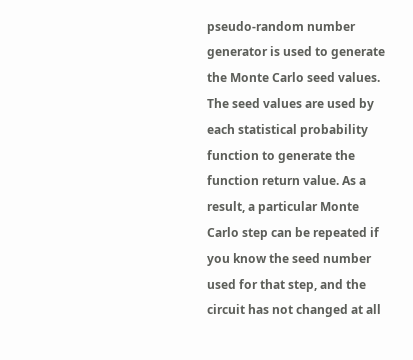pseudo-random number generator is used to generate the Monte Carlo seed values. The seed values are used by each statistical probability function to generate the function return value. As a result, a particular Monte Carlo step can be repeated if you know the seed number used for that step, and the circuit has not changed at all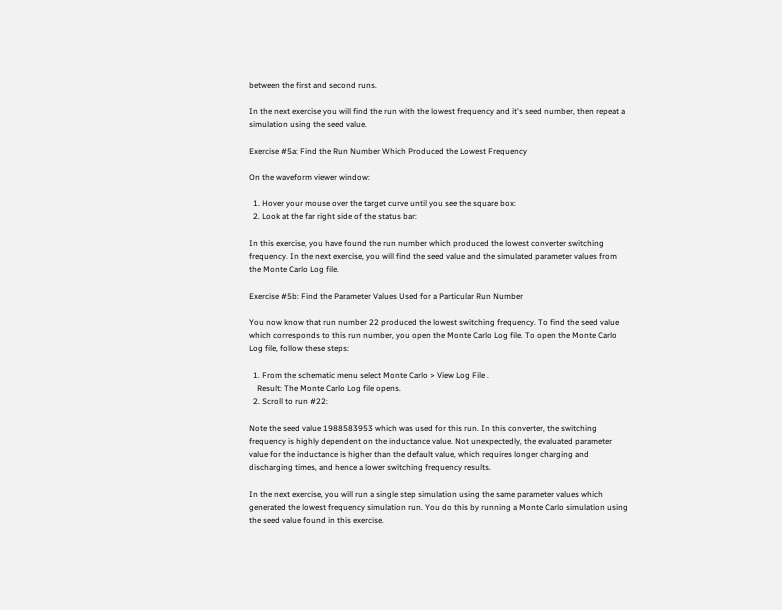between the first and second runs.

In the next exercise you will find the run with the lowest frequency and it's seed number, then repeat a simulation using the seed value.

Exercise #5a: Find the Run Number Which Produced the Lowest Frequency

On the waveform viewer window:

  1. Hover your mouse over the target curve until you see the square box:
  2. Look at the far right side of the status bar:

In this exercise, you have found the run number which produced the lowest converter switching frequency. In the next exercise, you will find the seed value and the simulated parameter values from the Monte Carlo Log file.

Exercise #5b: Find the Parameter Values Used for a Particular Run Number

You now know that run number 22 produced the lowest switching frequency. To find the seed value which corresponds to this run number, you open the Monte Carlo Log file. To open the Monte Carlo Log file, follow these steps:

  1. From the schematic menu select Monte Carlo > View Log File .
    Result: The Monte Carlo Log file opens.
  2. Scroll to run #22:

Note the seed value 1988583953 which was used for this run. In this converter, the switching frequency is highly dependent on the inductance value. Not unexpectedly, the evaluated parameter value for the inductance is higher than the default value, which requires longer charging and discharging times, and hence a lower switching frequency results.

In the next exercise, you will run a single step simulation using the same parameter values which generated the lowest frequency simulation run. You do this by running a Monte Carlo simulation using the seed value found in this exercise.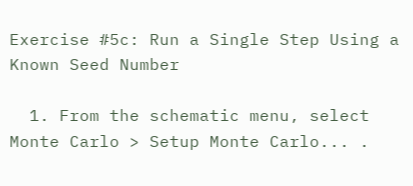Exercise #5c: Run a Single Step Using a Known Seed Number

  1. From the schematic menu, select Monte Carlo > Setup Monte Carlo... .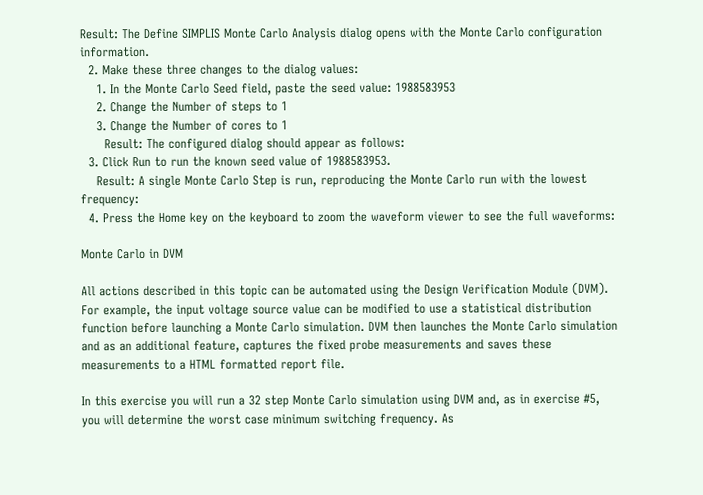Result: The Define SIMPLIS Monte Carlo Analysis dialog opens with the Monte Carlo configuration information.
  2. Make these three changes to the dialog values:
    1. In the Monte Carlo Seed field, paste the seed value: 1988583953
    2. Change the Number of steps to 1
    3. Change the Number of cores to 1
      Result: The configured dialog should appear as follows:
  3. Click Run to run the known seed value of 1988583953.
    Result: A single Monte Carlo Step is run, reproducing the Monte Carlo run with the lowest frequency:
  4. Press the Home key on the keyboard to zoom the waveform viewer to see the full waveforms:

Monte Carlo in DVM

All actions described in this topic can be automated using the Design Verification Module (DVM). For example, the input voltage source value can be modified to use a statistical distribution function before launching a Monte Carlo simulation. DVM then launches the Monte Carlo simulation and as an additional feature, captures the fixed probe measurements and saves these measurements to a HTML formatted report file.

In this exercise you will run a 32 step Monte Carlo simulation using DVM and, as in exercise #5, you will determine the worst case minimum switching frequency. As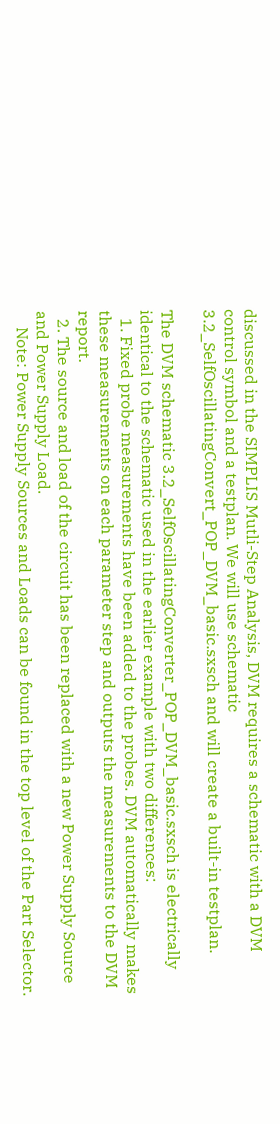discussed in the SIMPLIS Mutli-Step Analysis, DVM requires a schematic with a DVM control symbol and a testplan. We will use schematic 3.2_SelfOscillatingConvert_POP_DVM_basic.sxsch and will create a built-in testplan.

The DVM schematic 3.2_SelfOscillatingConverter_POP_DVM_basic.sxsch is electrically identical to the schematic used in the earlier example with two differences:
  1. Fixed probe measurements have been added to the probes. DVM automatically makes these measurements on each parameter step and outputs the measurements to the DVM report.
  2. The source and load of the circuit has been replaced with a new Power Supply Source and Power Supply Load.
    Note: Power Supply Sources and Loads can be found in the top level of the Part Selector.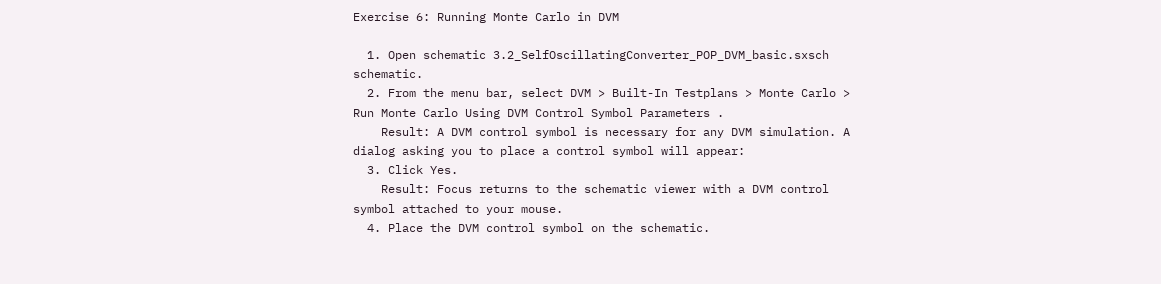Exercise 6: Running Monte Carlo in DVM

  1. Open schematic 3.2_SelfOscillatingConverter_POP_DVM_basic.sxsch schematic.
  2. From the menu bar, select DVM > Built-In Testplans > Monte Carlo > Run Monte Carlo Using DVM Control Symbol Parameters .
    Result: A DVM control symbol is necessary for any DVM simulation. A dialog asking you to place a control symbol will appear:
  3. Click Yes.
    Result: Focus returns to the schematic viewer with a DVM control symbol attached to your mouse.
  4. Place the DVM control symbol on the schematic.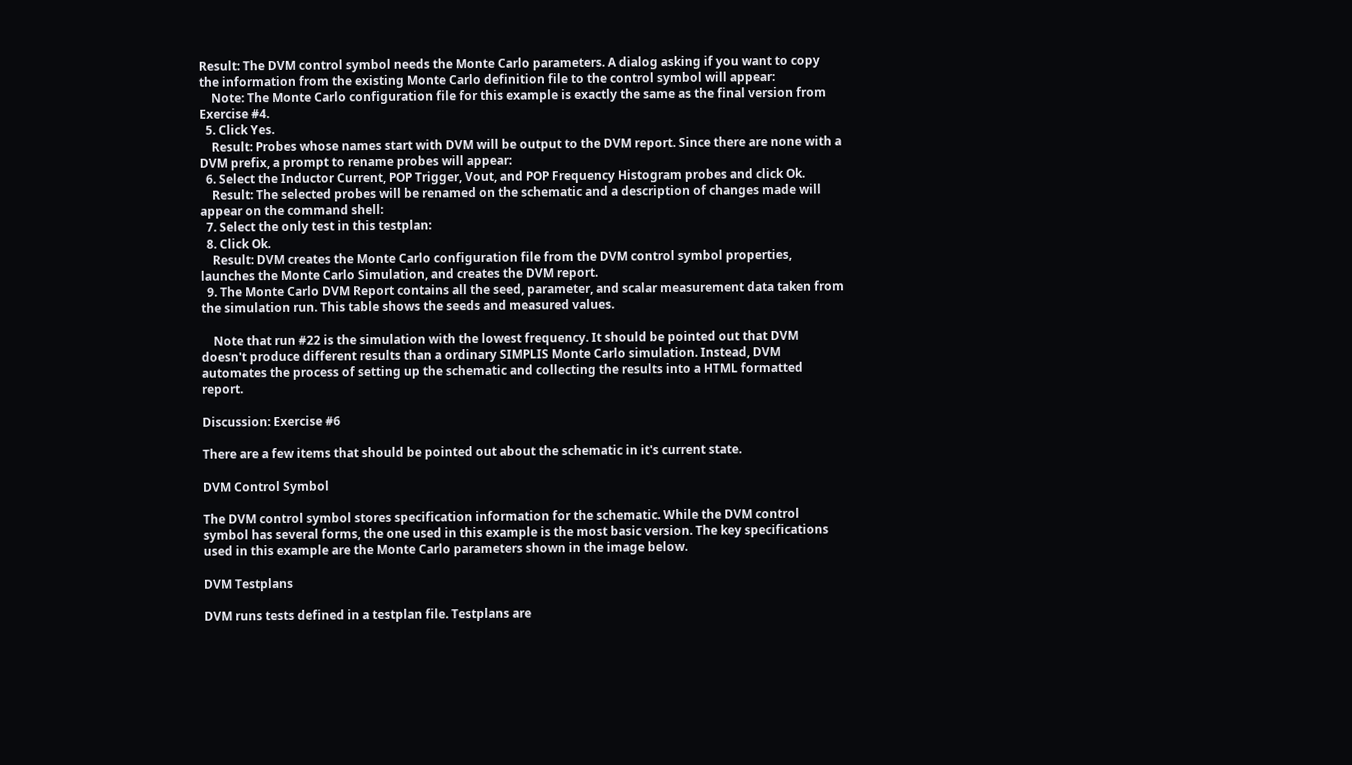Result: The DVM control symbol needs the Monte Carlo parameters. A dialog asking if you want to copy the information from the existing Monte Carlo definition file to the control symbol will appear:
    Note: The Monte Carlo configuration file for this example is exactly the same as the final version from Exercise #4.
  5. Click Yes.
    Result: Probes whose names start with DVM will be output to the DVM report. Since there are none with a DVM prefix, a prompt to rename probes will appear:
  6. Select the Inductor Current, POP Trigger, Vout, and POP Frequency Histogram probes and click Ok.
    Result: The selected probes will be renamed on the schematic and a description of changes made will appear on the command shell:
  7. Select the only test in this testplan:
  8. Click Ok.
    Result: DVM creates the Monte Carlo configuration file from the DVM control symbol properties, launches the Monte Carlo Simulation, and creates the DVM report.
  9. The Monte Carlo DVM Report contains all the seed, parameter, and scalar measurement data taken from the simulation run. This table shows the seeds and measured values.

    Note that run #22 is the simulation with the lowest frequency. It should be pointed out that DVM doesn't produce different results than a ordinary SIMPLIS Monte Carlo simulation. Instead, DVM automates the process of setting up the schematic and collecting the results into a HTML formatted report.

Discussion: Exercise #6

There are a few items that should be pointed out about the schematic in it's current state.

DVM Control Symbol

The DVM control symbol stores specification information for the schematic. While the DVM control symbol has several forms, the one used in this example is the most basic version. The key specifications used in this example are the Monte Carlo parameters shown in the image below.

DVM Testplans

DVM runs tests defined in a testplan file. Testplans are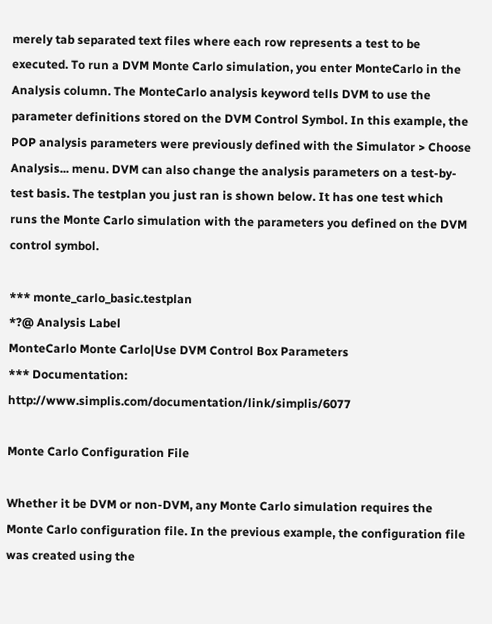merely tab separated text files where each row represents a test to be executed. To run a DVM Monte Carlo simulation, you enter MonteCarlo in the Analysis column. The MonteCarlo analysis keyword tells DVM to use the parameter definitions stored on the DVM Control Symbol. In this example, the POP analysis parameters were previously defined with the Simulator > Choose Analysis... menu. DVM can also change the analysis parameters on a test-by-test basis. The testplan you just ran is shown below. It has one test which runs the Monte Carlo simulation with the parameters you defined on the DVM control symbol.

*** monte_carlo_basic.testplan
*?@ Analysis Label
MonteCarlo Monte Carlo|Use DVM Control Box Parameters
*** Documentation: http://www.simplis.com/documentation/link/simplis/6077

Monte Carlo Configuration File

Whether it be DVM or non-DVM, any Monte Carlo simulation requires the Monte Carlo configuration file. In the previous example, the configuration file was created using the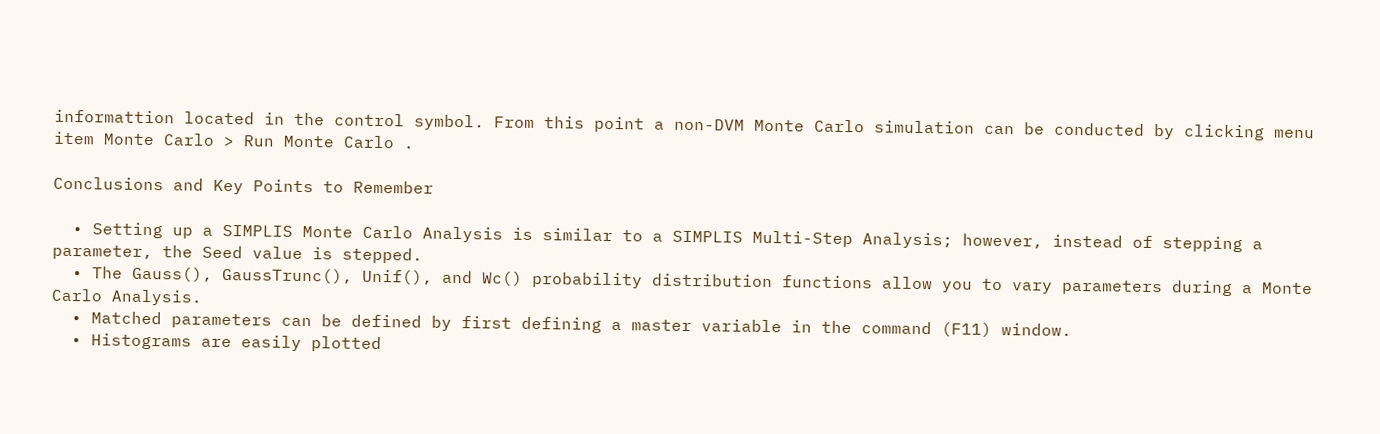informattion located in the control symbol. From this point a non-DVM Monte Carlo simulation can be conducted by clicking menu item Monte Carlo > Run Monte Carlo .

Conclusions and Key Points to Remember

  • Setting up a SIMPLIS Monte Carlo Analysis is similar to a SIMPLIS Multi-Step Analysis; however, instead of stepping a parameter, the Seed value is stepped.
  • The Gauss(), GaussTrunc(), Unif(), and Wc() probability distribution functions allow you to vary parameters during a Monte Carlo Analysis.
  • Matched parameters can be defined by first defining a master variable in the command (F11) window.
  • Histograms are easily plotted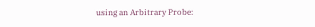using an Arbitrary Probe: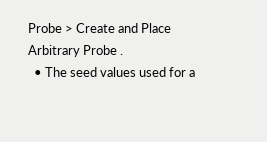Probe > Create and Place Arbitrary Probe .
  • The seed values used for a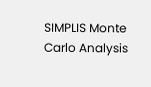SIMPLIS Monte Carlo Analysis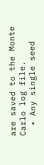are saved to the Monte Carlo log file.
  • Any single seed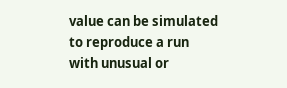value can be simulated to reproduce a run with unusual or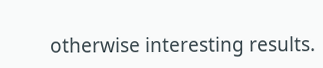otherwise interesting results.